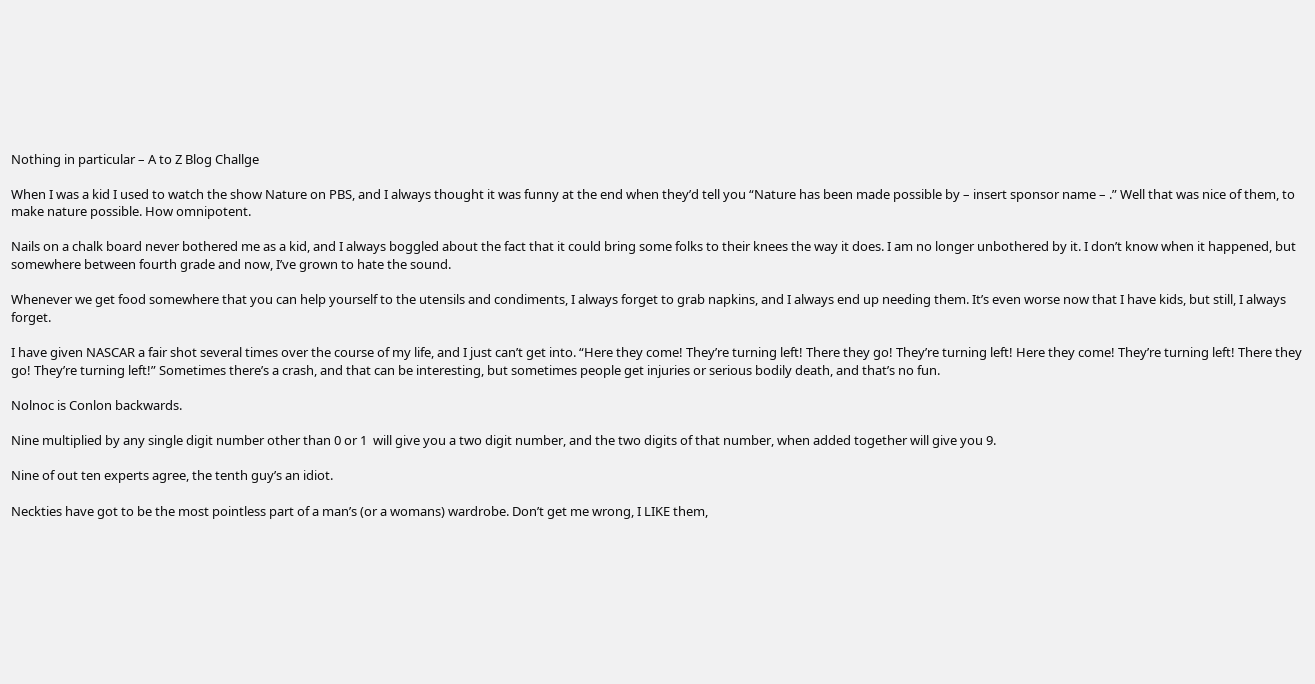Nothing in particular – A to Z Blog Challge

When I was a kid I used to watch the show Nature on PBS, and I always thought it was funny at the end when they’d tell you “Nature has been made possible by – insert sponsor name – .” Well that was nice of them, to make nature possible. How omnipotent.

Nails on a chalk board never bothered me as a kid, and I always boggled about the fact that it could bring some folks to their knees the way it does. I am no longer unbothered by it. I don’t know when it happened, but somewhere between fourth grade and now, I’ve grown to hate the sound.

Whenever we get food somewhere that you can help yourself to the utensils and condiments, I always forget to grab napkins, and I always end up needing them. It’s even worse now that I have kids, but still, I always forget.

I have given NASCAR a fair shot several times over the course of my life, and I just can’t get into. “Here they come! They’re turning left! There they go! They’re turning left! Here they come! They’re turning left! There they go! They’re turning left!” Sometimes there’s a crash, and that can be interesting, but sometimes people get injuries or serious bodily death, and that’s no fun.

Nolnoc is Conlon backwards.

Nine multiplied by any single digit number other than 0 or 1  will give you a two digit number, and the two digits of that number, when added together will give you 9.

Nine of out ten experts agree, the tenth guy’s an idiot.

Neckties have got to be the most pointless part of a man’s (or a womans) wardrobe. Don’t get me wrong, I LIKE them,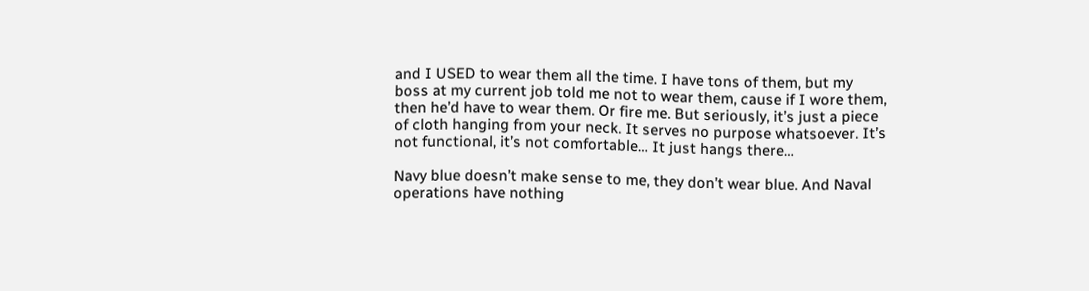and I USED to wear them all the time. I have tons of them, but my boss at my current job told me not to wear them, cause if I wore them, then he’d have to wear them. Or fire me. But seriously, it’s just a piece of cloth hanging from your neck. It serves no purpose whatsoever. It’s not functional, it’s not comfortable… It just hangs there…

Navy blue doesn’t make sense to me, they don’t wear blue. And Naval operations have nothing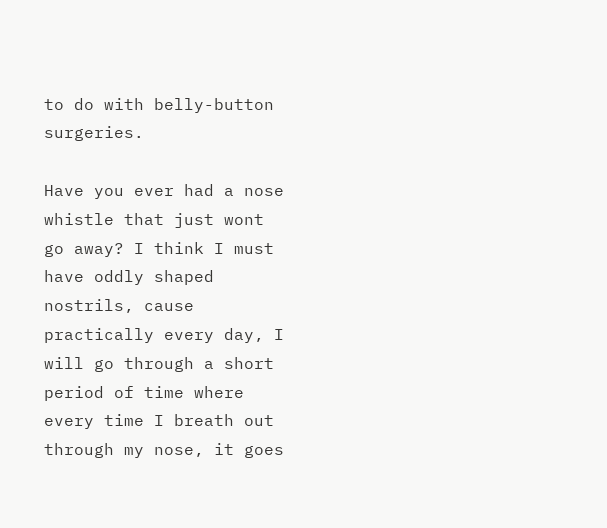to do with belly-button surgeries.

Have you ever had a nose whistle that just wont go away? I think I must have oddly shaped nostrils, cause practically every day, I will go through a short period of time where every time I breath out through my nose, it goes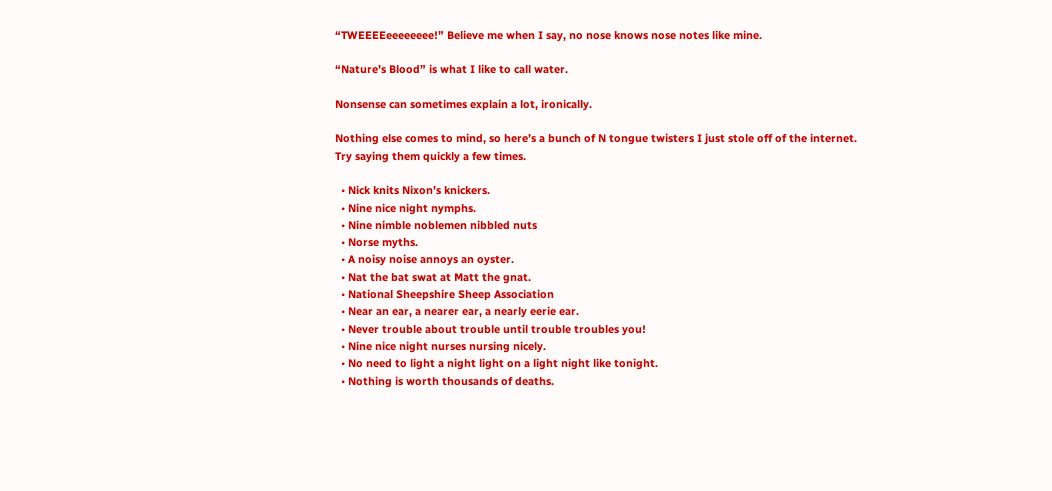“TWEEEEeeeeeeee!” Believe me when I say, no nose knows nose notes like mine.

“Nature’s Blood” is what I like to call water.

Nonsense can sometimes explain a lot, ironically.

Nothing else comes to mind, so here’s a bunch of N tongue twisters I just stole off of the internet. Try saying them quickly a few times.

  • Nick knits Nixon’s knickers.
  • Nine nice night nymphs.
  • Nine nimble noblemen nibbled nuts
  • Norse myths.
  • A noisy noise annoys an oyster.
  • Nat the bat swat at Matt the gnat.
  • National Sheepshire Sheep Association
  • Near an ear, a nearer ear, a nearly eerie ear.
  • Never trouble about trouble until trouble troubles you!
  • Nine nice night nurses nursing nicely.
  • No need to light a night light on a light night like tonight.
  • Nothing is worth thousands of deaths.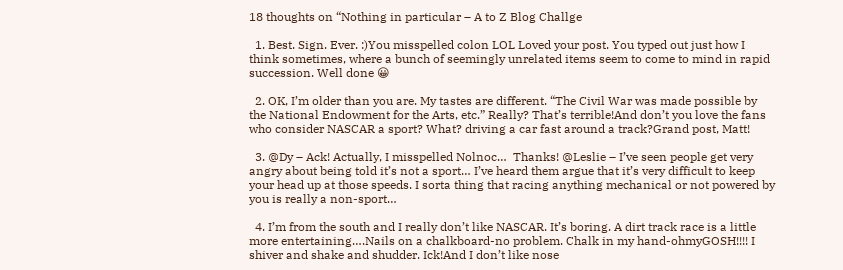18 thoughts on “Nothing in particular – A to Z Blog Challge

  1. Best. Sign. Ever. :)You misspelled colon LOL Loved your post. You typed out just how I think sometimes, where a bunch of seemingly unrelated items seem to come to mind in rapid succession. Well done 😀

  2. OK, I’m older than you are. My tastes are different. “The Civil War was made possible by the National Endowment for the Arts, etc.” Really? That’s terrible!And don’t you love the fans who consider NASCAR a sport? What? driving a car fast around a track?Grand post, Matt!

  3. @Dy – Ack! Actually, I misspelled Nolnoc…  Thanks! @Leslie – I’ve seen people get very angry about being told it’s not a sport… I’ve heard them argue that it’s very difficult to keep your head up at those speeds. I sorta thing that racing anything mechanical or not powered by you is really a non-sport…

  4. I’m from the south and I really don’t like NASCAR. It’s boring. A dirt track race is a little more entertaining….Nails on a chalkboard-no problem. Chalk in my hand-ohmyGOSH!!!! I shiver and shake and shudder. Ick!And I don’t like nose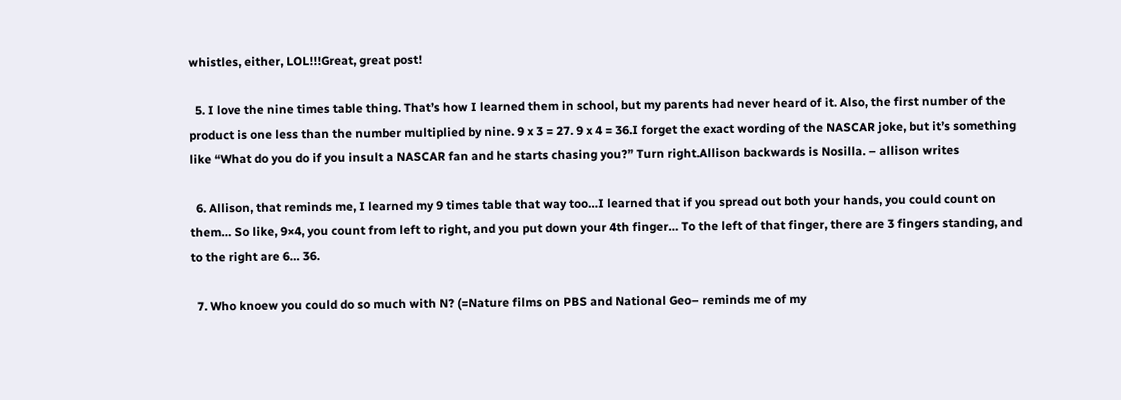whistles, either, LOL!!!Great, great post!

  5. I love the nine times table thing. That’s how I learned them in school, but my parents had never heard of it. Also, the first number of the product is one less than the number multiplied by nine. 9 x 3 = 27. 9 x 4 = 36.I forget the exact wording of the NASCAR joke, but it’s something like “What do you do if you insult a NASCAR fan and he starts chasing you?” Turn right.Allison backwards is Nosilla. – allison writes

  6. Allison, that reminds me, I learned my 9 times table that way too…I learned that if you spread out both your hands, you could count on them… So like, 9×4, you count from left to right, and you put down your 4th finger… To the left of that finger, there are 3 fingers standing, and to the right are 6… 36.

  7. Who knoew you could do so much with N? (=Nature films on PBS and National Geo– reminds me of my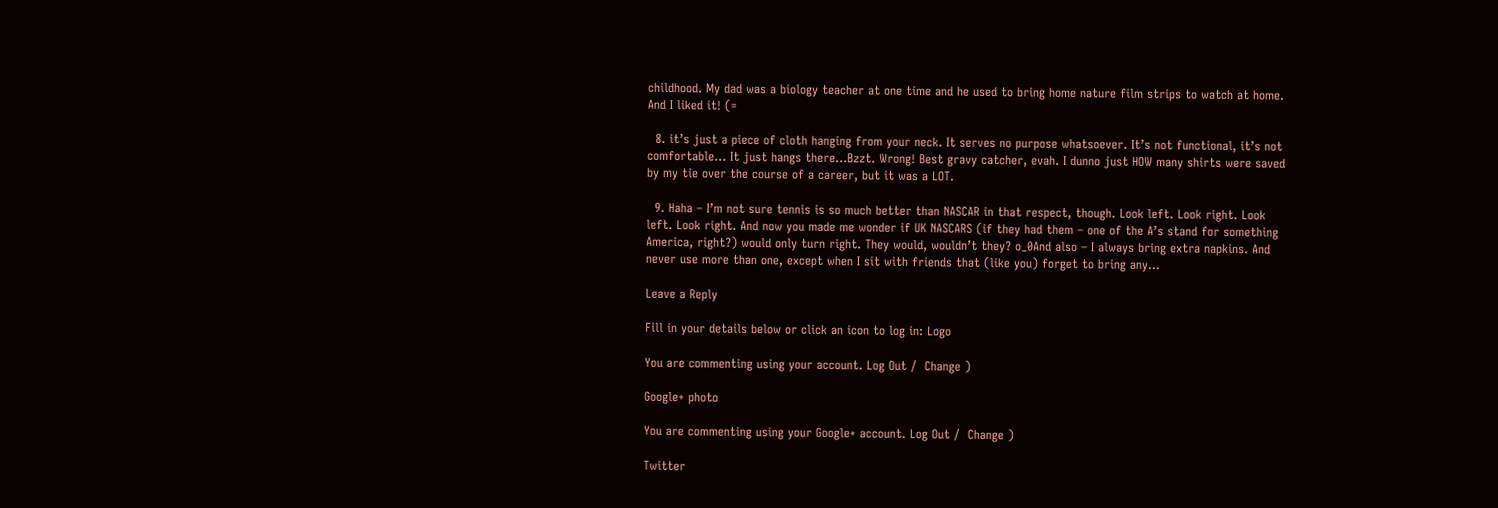childhood. My dad was a biology teacher at one time and he used to bring home nature film strips to watch at home. And I liked it! (=

  8. it’s just a piece of cloth hanging from your neck. It serves no purpose whatsoever. It’s not functional, it’s not comfortable… It just hangs there…Bzzt. Wrong! Best gravy catcher, evah. I dunno just HOW many shirts were saved by my tie over the course of a career, but it was a LOT.

  9. Haha – I’m not sure tennis is so much better than NASCAR in that respect, though. Look left. Look right. Look left. Look right. And now you made me wonder if UK NASCARS (if they had them – one of the A’s stand for something America, right?) would only turn right. They would, wouldn’t they? o_0And also – I always bring extra napkins. And never use more than one, except when I sit with friends that (like you) forget to bring any…

Leave a Reply

Fill in your details below or click an icon to log in: Logo

You are commenting using your account. Log Out /  Change )

Google+ photo

You are commenting using your Google+ account. Log Out /  Change )

Twitter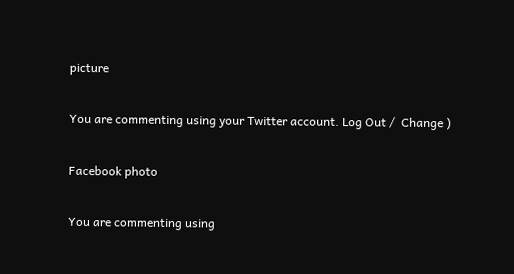picture

You are commenting using your Twitter account. Log Out /  Change )

Facebook photo

You are commenting using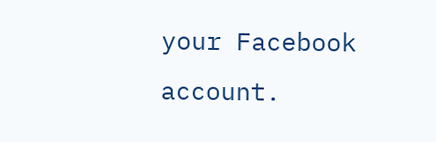your Facebook account.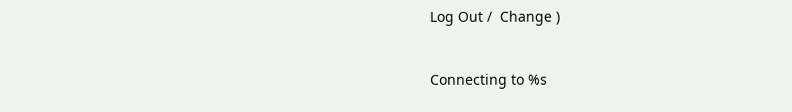Log Out /  Change )


Connecting to %s